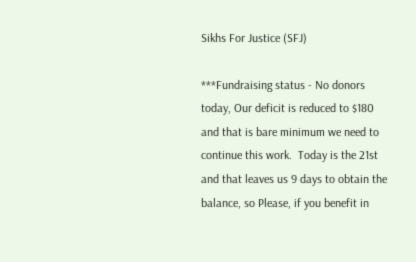Sikhs For Justice (SFJ)

***Fundraising status - No donors today, Our deficit is reduced to $180 and that is bare minimum we need to continue this work.  Today is the 21st and that leaves us 9 days to obtain the  balance, so Please, if you benefit in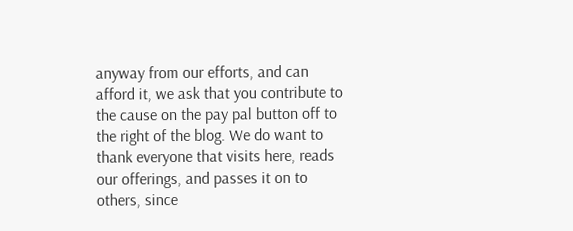anyway from our efforts, and can afford it, we ask that you contribute to the cause on the pay pal button off to the right of the blog. We do want to thank everyone that visits here, reads our offerings, and passes it on to others, since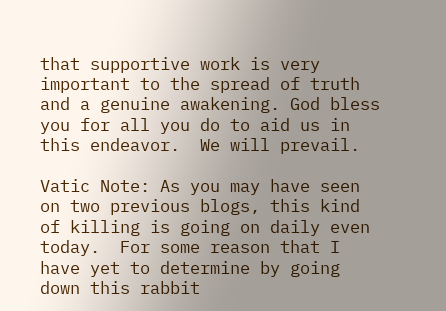that supportive work is very important to the spread of truth and a genuine awakening. God bless you for all you do to aid us in this endeavor.  We will prevail.

Vatic Note: As you may have seen on two previous blogs, this kind of killing is going on daily even today.  For some reason that I have yet to determine by going down this rabbit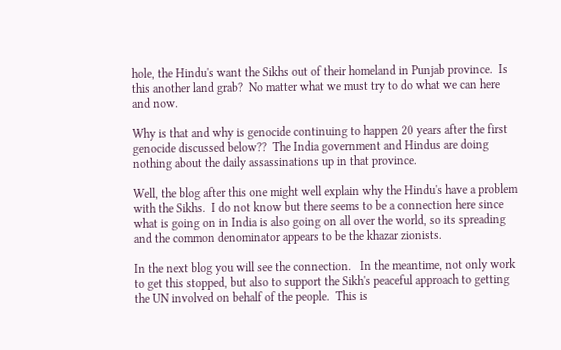hole, the Hindu's want the Sikhs out of their homeland in Punjab province.  Is this another land grab?  No matter what we must try to do what we can here and now.

Why is that and why is genocide continuing to happen 20 years after the first genocide discussed below??  The India government and Hindus are doing nothing about the daily assassinations up in that province.

Well, the blog after this one might well explain why the Hindu's have a problem with the Sikhs.  I do not know but there seems to be a connection here since what is going on in India is also going on all over the world, so its spreading and the common denominator appears to be the khazar zionists.

In the next blog you will see the connection.   In the meantime, not only work to get this stopped, but also to support the Sikh's peaceful approach to getting the UN involved on behalf of the people.  This is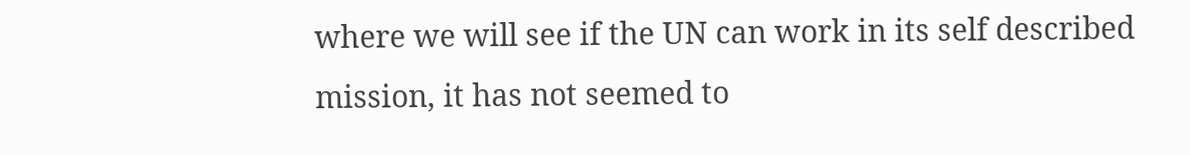where we will see if the UN can work in its self described mission, it has not seemed to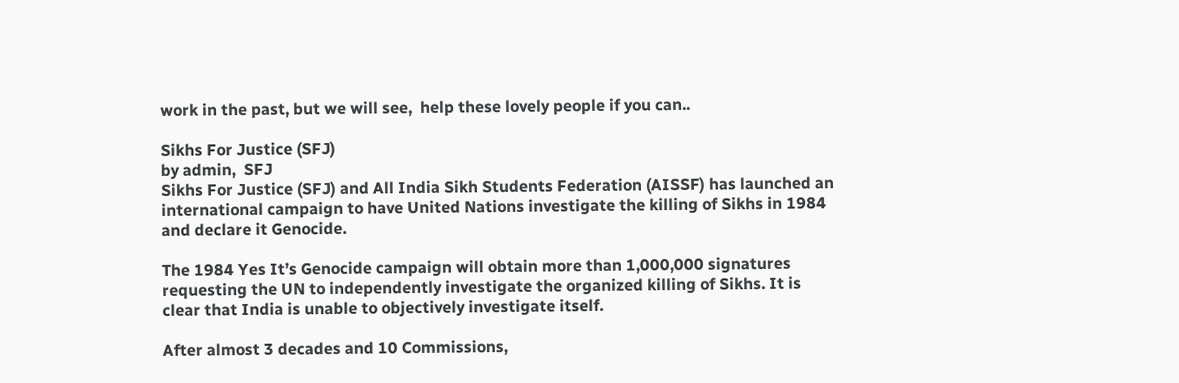work in the past, but we will see,  help these lovely people if you can..

Sikhs For Justice (SFJ)
by admin,  SFJ
Sikhs For Justice (SFJ) and All India Sikh Students Federation (AISSF) has launched an international campaign to have United Nations investigate the killing of Sikhs in 1984 and declare it Genocide.

The 1984 Yes It’s Genocide campaign will obtain more than 1,000,000 signatures requesting the UN to independently investigate the organized killing of Sikhs. It is clear that India is unable to objectively investigate itself.

After almost 3 decades and 10 Commissions,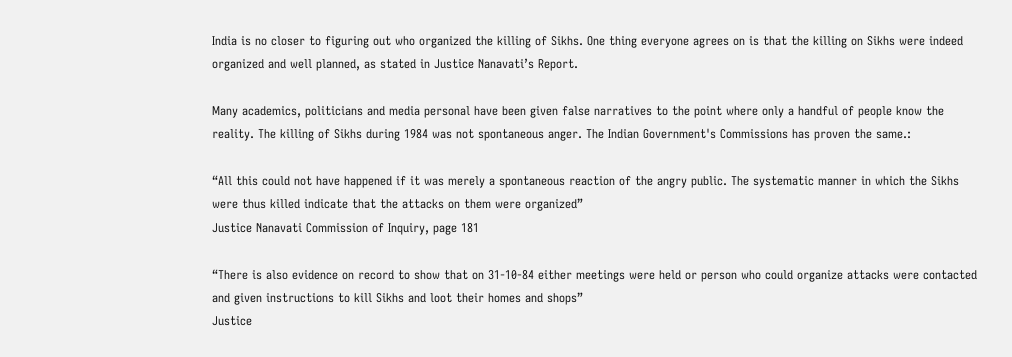India is no closer to figuring out who organized the killing of Sikhs. One thing everyone agrees on is that the killing on Sikhs were indeed organized and well planned, as stated in Justice Nanavati’s Report.

Many academics, politicians and media personal have been given false narratives to the point where only a handful of people know the reality. The killing of Sikhs during 1984 was not spontaneous anger. The Indian Government's Commissions has proven the same.:

“All this could not have happened if it was merely a spontaneous reaction of the angry public. The systematic manner in which the Sikhs were thus killed indicate that the attacks on them were organized”
Justice Nanavati Commission of Inquiry, page 181

“There is also evidence on record to show that on 31-10-84 either meetings were held or person who could organize attacks were contacted and given instructions to kill Sikhs and loot their homes and shops”
Justice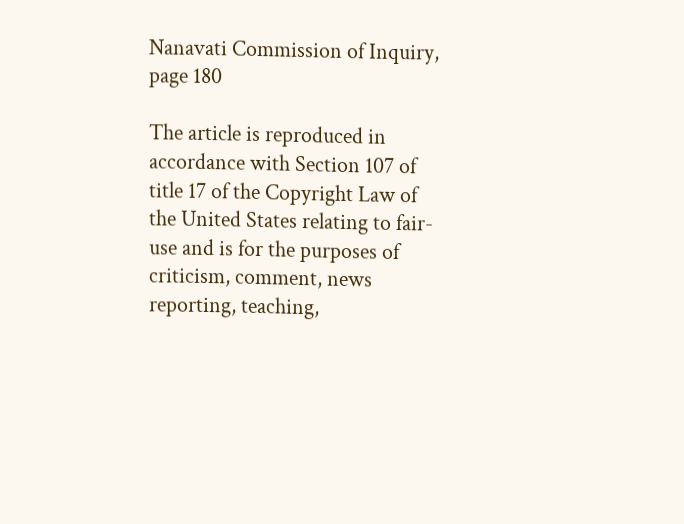Nanavati Commission of Inquiry, page 180

The article is reproduced in accordance with Section 107 of title 17 of the Copyright Law of the United States relating to fair-use and is for the purposes of criticism, comment, news reporting, teaching,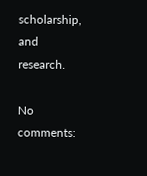scholarship, and research.

No comments: